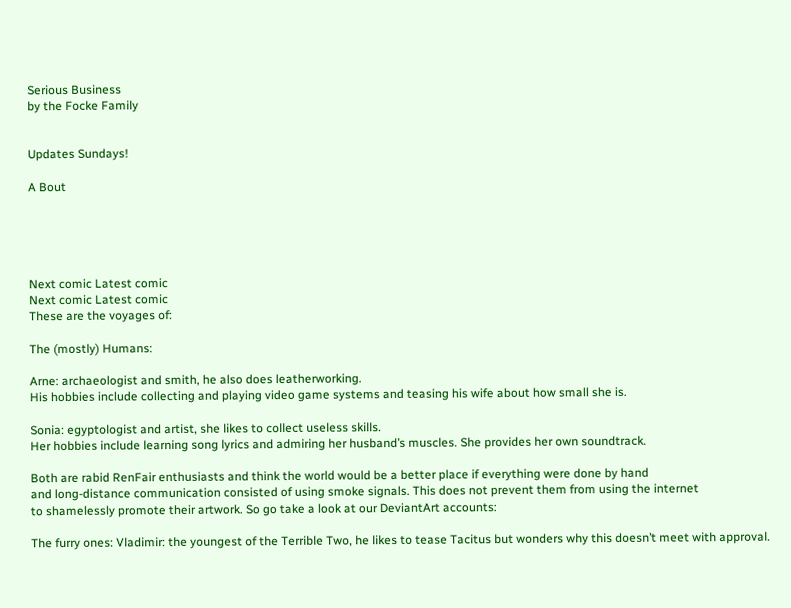Serious Business
by the Focke Family


Updates Sundays!

A Bout





Next comic Latest comic
Next comic Latest comic
These are the voyages of:

The (mostly) Humans:

Arne: archaeologist and smith, he also does leatherworking.
His hobbies include collecting and playing video game systems and teasing his wife about how small she is.

Sonia: egyptologist and artist, she likes to collect useless skills.
Her hobbies include learning song lyrics and admiring her husband’s muscles. She provides her own soundtrack.

Both are rabid RenFair enthusiasts and think the world would be a better place if everything were done by hand
and long-distance communication consisted of using smoke signals. This does not prevent them from using the internet
to shamelessly promote their artwork. So go take a look at our DeviantArt accounts:

The furry ones: Vladimir: the youngest of the Terrible Two, he likes to tease Tacitus but wonders why this doesn’t meet with approval.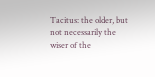Tacitus: the older, but not necessarily the wiser of the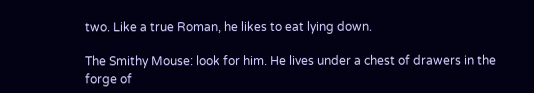two. Like a true Roman, he likes to eat lying down.

The Smithy Mouse: look for him. He lives under a chest of drawers in the forge of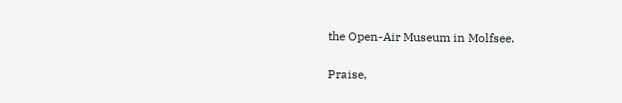the Open-Air Museum in Molfsee.

Praise,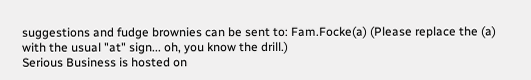suggestions and fudge brownies can be sent to: Fam.Focke(a) (Please replace the (a) with the usual "at" sign... oh, you know the drill.)
Serious Business is hosted on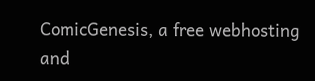ComicGenesis, a free webhosting and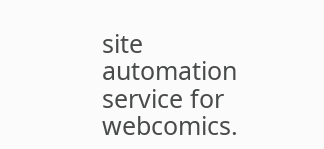site automation service for webcomics.